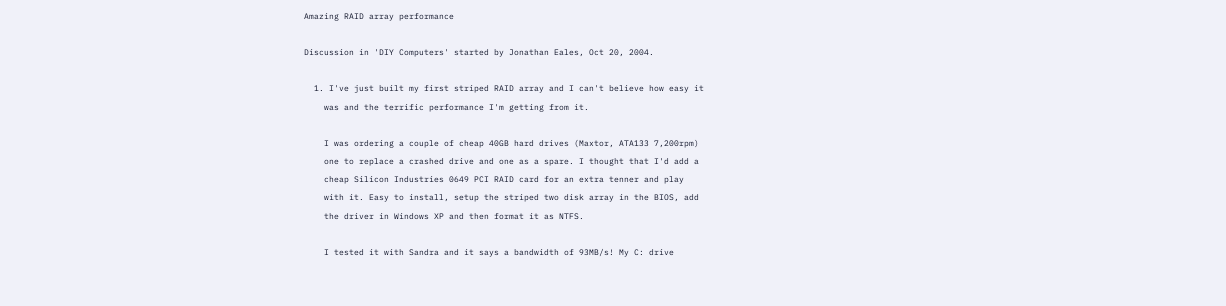Amazing RAID array performance

Discussion in 'DIY Computers' started by Jonathan Eales, Oct 20, 2004.

  1. I've just built my first striped RAID array and I can't believe how easy it
    was and the terrific performance I'm getting from it.

    I was ordering a couple of cheap 40GB hard drives (Maxtor, ATA133 7,200rpm)
    one to replace a crashed drive and one as a spare. I thought that I'd add a
    cheap Silicon Industries 0649 PCI RAID card for an extra tenner and play
    with it. Easy to install, setup the striped two disk array in the BIOS, add
    the driver in Windows XP and then format it as NTFS.

    I tested it with Sandra and it says a bandwidth of 93MB/s! My C: drive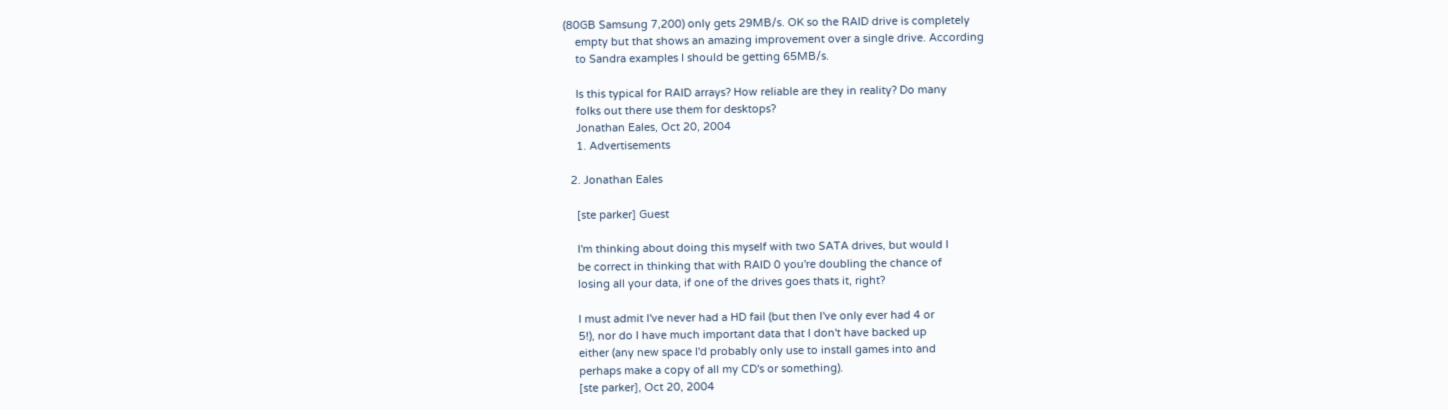(80GB Samsung 7,200) only gets 29MB/s. OK so the RAID drive is completely
    empty but that shows an amazing improvement over a single drive. According
    to Sandra examples I should be getting 65MB/s.

    Is this typical for RAID arrays? How reliable are they in reality? Do many
    folks out there use them for desktops?
    Jonathan Eales, Oct 20, 2004
    1. Advertisements

  2. Jonathan Eales

    [ste parker] Guest

    I'm thinking about doing this myself with two SATA drives, but would I
    be correct in thinking that with RAID 0 you're doubling the chance of
    losing all your data, if one of the drives goes thats it, right?

    I must admit I've never had a HD fail (but then I've only ever had 4 or
    5!), nor do I have much important data that I don't have backed up
    either (any new space I'd probably only use to install games into and
    perhaps make a copy of all my CD's or something).
    [ste parker], Oct 20, 2004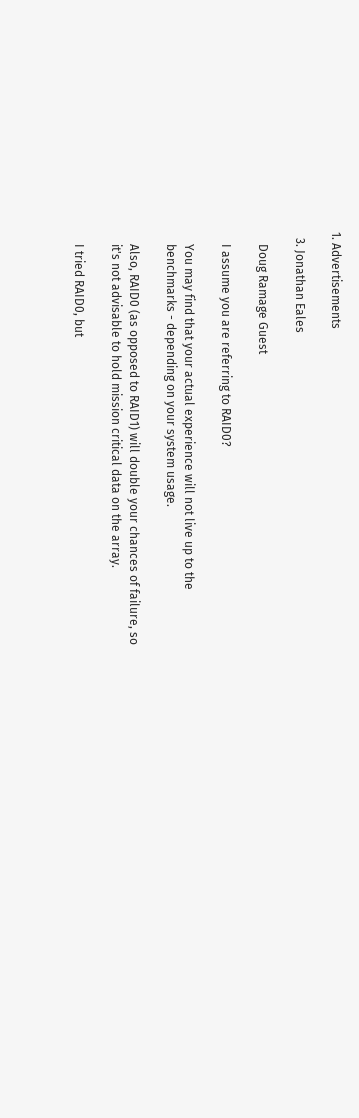1. Advertisements

  3. Jonathan Eales

    Doug Ramage Guest

    I assume you are referring to RAID0?

    You may find that your actual experience will not live up to the
    benchmarks - depending on your system usage.

    Also, RAID0 (as opposed to RAID1) will double your chances of failure, so
    it's not advisable to hold mission critical data on the array.

    I tried RAID0, but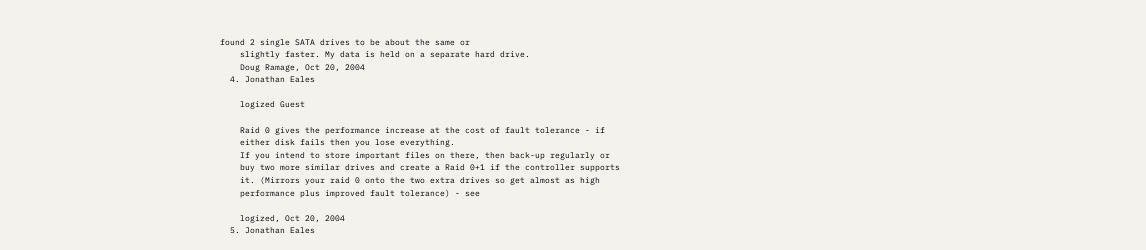found 2 single SATA drives to be about the same or
    slightly faster. My data is held on a separate hard drive.
    Doug Ramage, Oct 20, 2004
  4. Jonathan Eales

    logized Guest

    Raid 0 gives the performance increase at the cost of fault tolerance - if
    either disk fails then you lose everything.
    If you intend to store important files on there, then back-up regularly or
    buy two more similar drives and create a Raid 0+1 if the controller supports
    it. (Mirrors your raid 0 onto the two extra drives so get almost as high
    performance plus improved fault tolerance) - see

    logized, Oct 20, 2004
  5. Jonathan Eales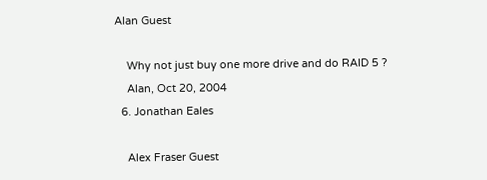Alan Guest

    Why not just buy one more drive and do RAID 5 ?
    Alan, Oct 20, 2004
  6. Jonathan Eales

    Alex Fraser Guest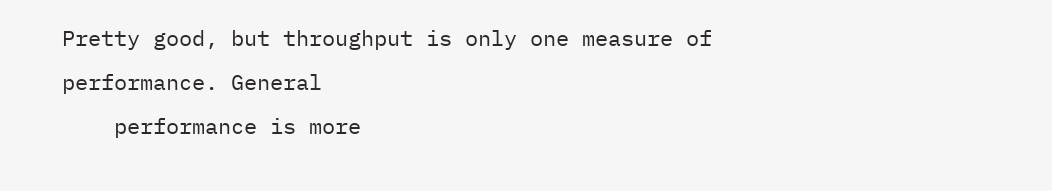Pretty good, but throughput is only one measure of performance. General
    performance is more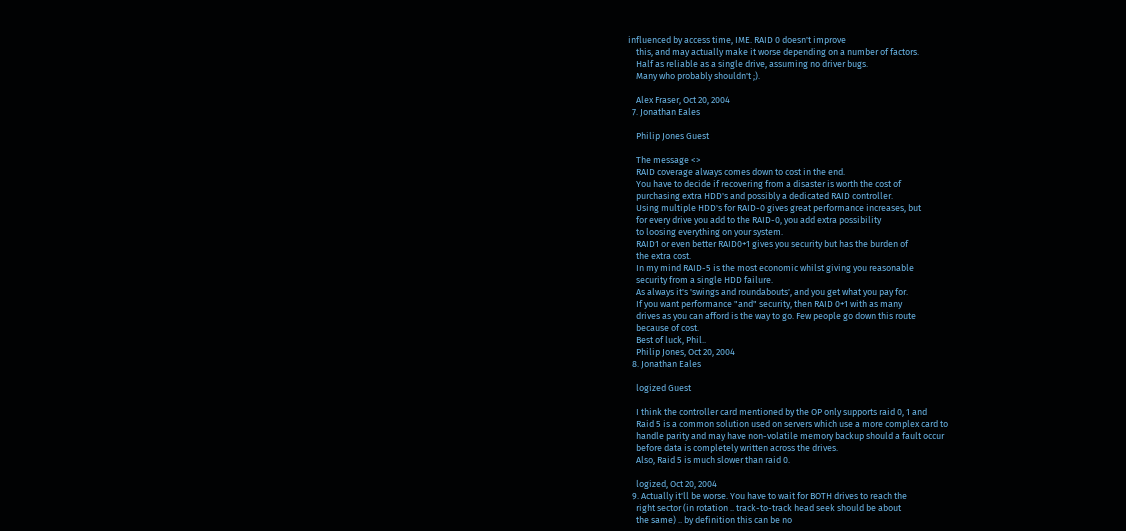influenced by access time, IME. RAID 0 doesn't improve
    this, and may actually make it worse depending on a number of factors.
    Half as reliable as a single drive, assuming no driver bugs.
    Many who probably shouldn't ;).

    Alex Fraser, Oct 20, 2004
  7. Jonathan Eales

    Philip Jones Guest

    The message <>
    RAID coverage always comes down to cost in the end.
    You have to decide if recovering from a disaster is worth the cost of
    purchasing extra HDD's and possibly a dedicated RAID controller.
    Using multiple HDD's for RAID-0 gives great performance increases, but
    for every drive you add to the RAID-0, you add extra possibility
    to loosing everything on your system.
    RAID1 or even better RAID0+1 gives you security but has the burden of
    the extra cost.
    In my mind RAID-5 is the most economic whilst giving you reasonable
    security from a single HDD failure.
    As always it's 'swings and roundabouts', and you get what you pay for.
    If you want performance "and" security, then RAID 0+1 with as many
    drives as you can afford is the way to go. Few people go down this route
    because of cost.
    Best of luck, Phil..
    Philip Jones, Oct 20, 2004
  8. Jonathan Eales

    logized Guest

    I think the controller card mentioned by the OP only supports raid 0, 1 and
    Raid 5 is a common solution used on servers which use a more complex card to
    handle parity and may have non-volatile memory backup should a fault occur
    before data is completely written across the drives.
    Also, Raid 5 is much slower than raid 0.

    logized, Oct 20, 2004
  9. Actually it'll be worse. You have to wait for BOTH drives to reach the
    right sector (in rotation .. track-to-track head seek should be about
    the same) .. by definition this can be no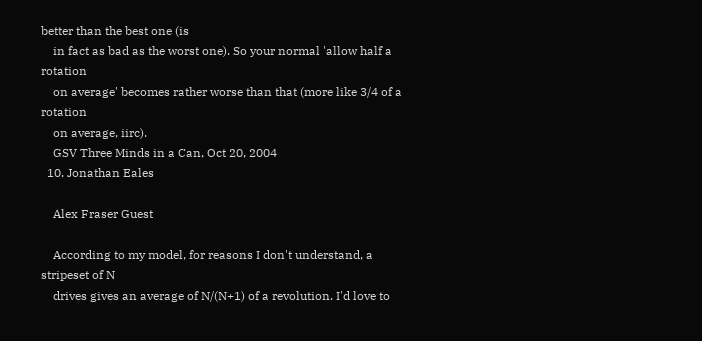better than the best one (is
    in fact as bad as the worst one). So your normal 'allow half a rotation
    on average' becomes rather worse than that (more like 3/4 of a rotation
    on average, iirc).
    GSV Three Minds in a Can, Oct 20, 2004
  10. Jonathan Eales

    Alex Fraser Guest

    According to my model, for reasons I don't understand, a stripeset of N
    drives gives an average of N/(N+1) of a revolution. I'd love to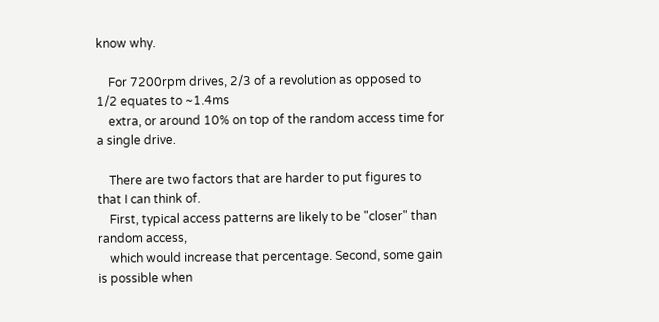know why.

    For 7200rpm drives, 2/3 of a revolution as opposed to 1/2 equates to ~1.4ms
    extra, or around 10% on top of the random access time for a single drive.

    There are two factors that are harder to put figures to that I can think of.
    First, typical access patterns are likely to be "closer" than random access,
    which would increase that percentage. Second, some gain is possible when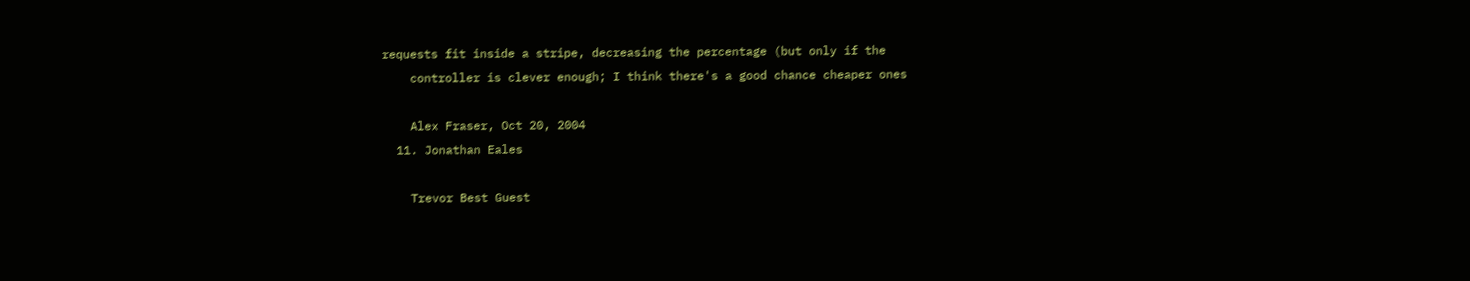requests fit inside a stripe, decreasing the percentage (but only if the
    controller is clever enough; I think there's a good chance cheaper ones

    Alex Fraser, Oct 20, 2004
  11. Jonathan Eales

    Trevor Best Guest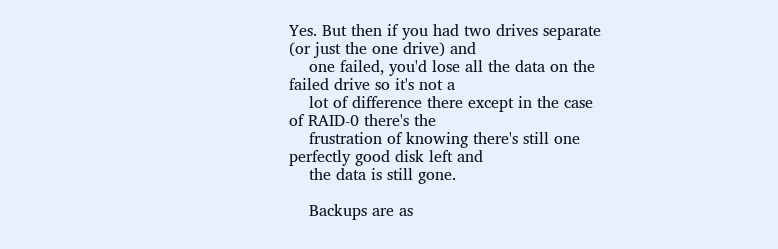Yes. But then if you had two drives separate (or just the one drive) and
    one failed, you'd lose all the data on the failed drive so it's not a
    lot of difference there except in the case of RAID-0 there's the
    frustration of knowing there's still one perfectly good disk left and
    the data is still gone.

    Backups are as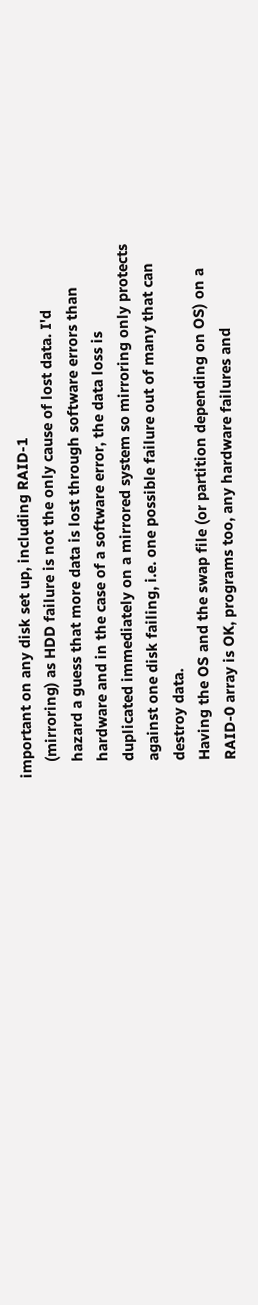important on any disk set up, including RAID-1
    (mirroring) as HDD failure is not the only cause of lost data. I'd
    hazard a guess that more data is lost through software errors than
    hardware and in the case of a software error, the data loss is
    duplicated immediately on a mirrored system so mirroring only protects
    against one disk failing, i.e. one possible failure out of many that can
    destroy data.
    Having the OS and the swap file (or partition depending on OS) on a
    RAID-0 array is OK, programs too, any hardware failures and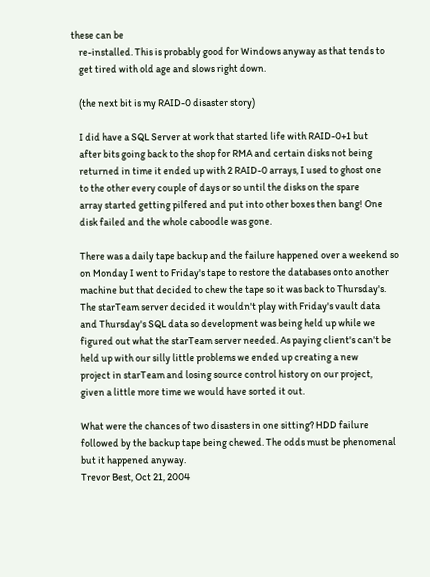these can be
    re-installed. This is probably good for Windows anyway as that tends to
    get tired with old age and slows right down.

    (the next bit is my RAID-0 disaster story)

    I did have a SQL Server at work that started life with RAID-0+1 but
    after bits going back to the shop for RMA and certain disks not being
    returned in time it ended up with 2 RAID-0 arrays, I used to ghost one
    to the other every couple of days or so until the disks on the spare
    array started getting pilfered and put into other boxes then bang! One
    disk failed and the whole caboodle was gone.

    There was a daily tape backup and the failure happened over a weekend so
    on Monday I went to Friday's tape to restore the databases onto another
    machine but that decided to chew the tape so it was back to Thursday's.
    The starTeam server decided it wouldn't play with Friday's vault data
    and Thursday's SQL data so development was being held up while we
    figured out what the starTeam server needed. As paying client's can't be
    held up with our silly little problems we ended up creating a new
    project in starTeam and losing source control history on our project,
    given a little more time we would have sorted it out.

    What were the chances of two disasters in one sitting? HDD failure
    followed by the backup tape being chewed. The odds must be phenomenal
    but it happened anyway.
    Trevor Best, Oct 21, 2004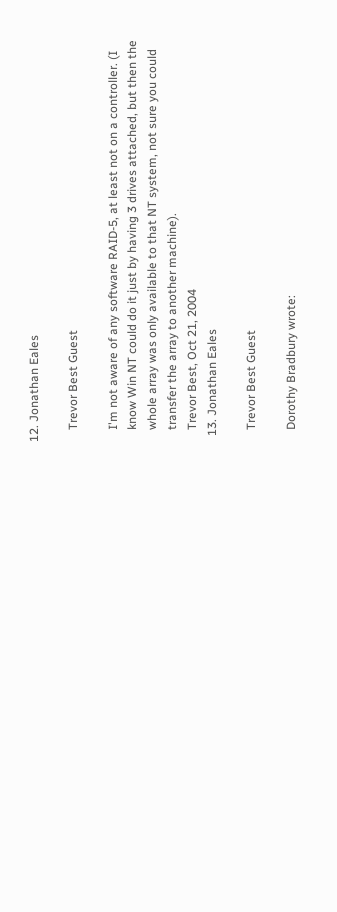12. Jonathan Eales

    Trevor Best Guest

    I'm not aware of any software RAID-5, at least not on a controller. (I
    know Win NT could do it just by having 3 drives attached, but then the
    whole array was only available to that NT system, not sure you could
    transfer the array to another machine).
    Trevor Best, Oct 21, 2004
  13. Jonathan Eales

    Trevor Best Guest

    Dorothy Bradbury wrote: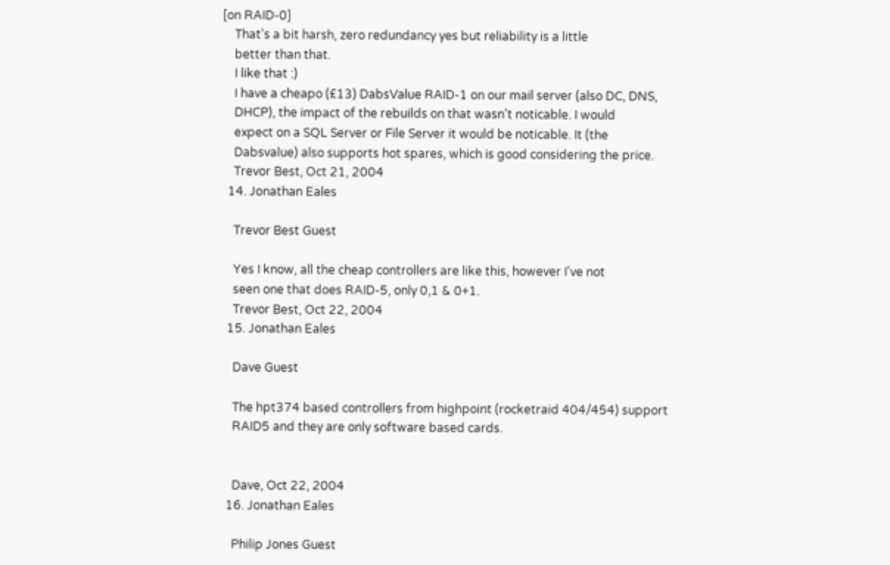[on RAID-0]
    That's a bit harsh, zero redundancy yes but reliability is a little
    better than that.
    I like that :)
    I have a cheapo (£13) DabsValue RAID-1 on our mail server (also DC, DNS,
    DHCP), the impact of the rebuilds on that wasn't noticable. I would
    expect on a SQL Server or File Server it would be noticable. It (the
    Dabsvalue) also supports hot spares, which is good considering the price.
    Trevor Best, Oct 21, 2004
  14. Jonathan Eales

    Trevor Best Guest

    Yes I know, all the cheap controllers are like this, however I've not
    seen one that does RAID-5, only 0,1 & 0+1.
    Trevor Best, Oct 22, 2004
  15. Jonathan Eales

    Dave Guest

    The hpt374 based controllers from highpoint (rocketraid 404/454) support
    RAID5 and they are only software based cards.


    Dave, Oct 22, 2004
  16. Jonathan Eales

    Philip Jones Guest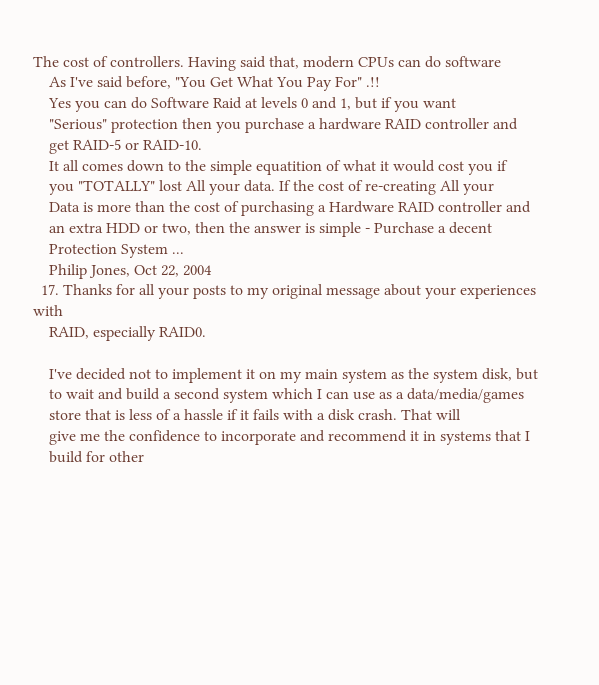The cost of controllers. Having said that, modern CPUs can do software
    As I've said before, "You Get What You Pay For" .!!
    Yes you can do Software Raid at levels 0 and 1, but if you want
    "Serious" protection then you purchase a hardware RAID controller and
    get RAID-5 or RAID-10.
    It all comes down to the simple equatition of what it would cost you if
    you "TOTALLY" lost All your data. If the cost of re-creating All your
    Data is more than the cost of purchasing a Hardware RAID controller and
    an extra HDD or two, then the answer is simple - Purchase a decent
    Protection System ...
    Philip Jones, Oct 22, 2004
  17. Thanks for all your posts to my original message about your experiences with
    RAID, especially RAID0.

    I've decided not to implement it on my main system as the system disk, but
    to wait and build a second system which I can use as a data/media/games
    store that is less of a hassle if it fails with a disk crash. That will
    give me the confidence to incorporate and recommend it in systems that I
    build for other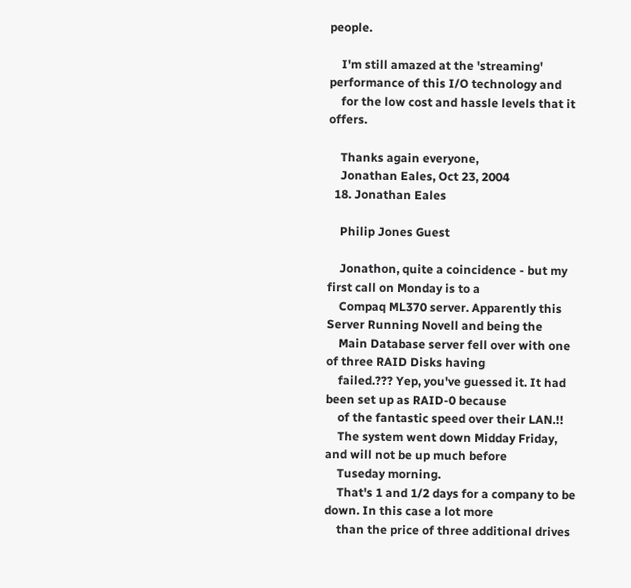people.

    I'm still amazed at the 'streaming' performance of this I/O technology and
    for the low cost and hassle levels that it offers.

    Thanks again everyone,
    Jonathan Eales, Oct 23, 2004
  18. Jonathan Eales

    Philip Jones Guest

    Jonathon, quite a coincidence - but my first call on Monday is to a
    Compaq ML370 server. Apparently this Server Running Novell and being the
    Main Database server fell over with one of three RAID Disks having
    failed.??? Yep, you've guessed it. It had been set up as RAID-0 because
    of the fantastic speed over their LAN.!!
    The system went down Midday Friday, and will not be up much before
    Tuseday morning.
    That's 1 and 1/2 days for a company to be down. In this case a lot more
    than the price of three additional drives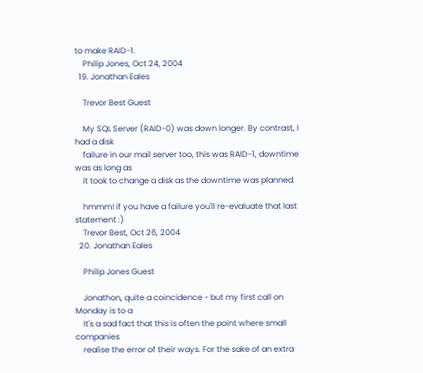to make RAID-1.
    Philip Jones, Oct 24, 2004
  19. Jonathan Eales

    Trevor Best Guest

    My SQL Server (RAID-0) was down longer. By contrast, I had a disk
    failure in our mail server too, this was RAID-1, downtime was as long as
    it took to change a disk as the downtime was planned.

    hmmm! if you have a failure you'll re-evaluate that last statement :)
    Trevor Best, Oct 26, 2004
  20. Jonathan Eales

    Philip Jones Guest

    Jonathon, quite a coincidence - but my first call on Monday is to a
    It's a sad fact that this is often the point where small companies
    realise the error of their ways. For the sake of an extra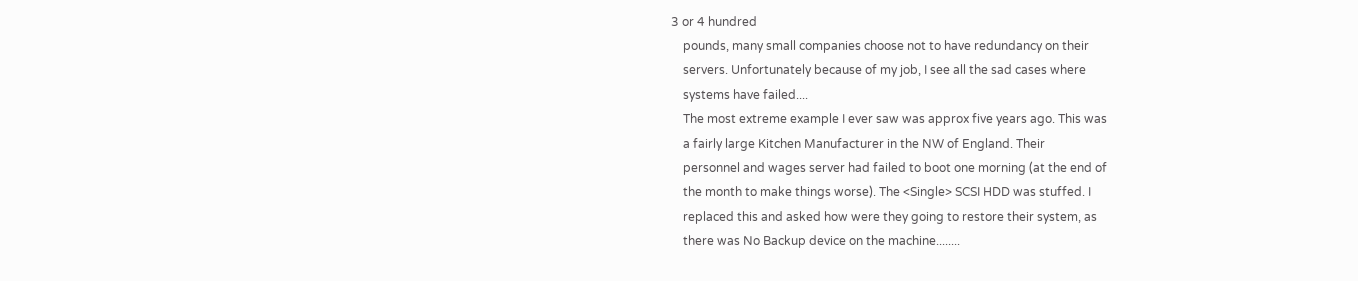3 or 4 hundred
    pounds, many small companies choose not to have redundancy on their
    servers. Unfortunately because of my job, I see all the sad cases where
    systems have failed....
    The most extreme example I ever saw was approx five years ago. This was
    a fairly large Kitchen Manufacturer in the NW of England. Their
    personnel and wages server had failed to boot one morning (at the end of
    the month to make things worse). The <Single> SCSI HDD was stuffed. I
    replaced this and asked how were they going to restore their system, as
    there was No Backup device on the machine........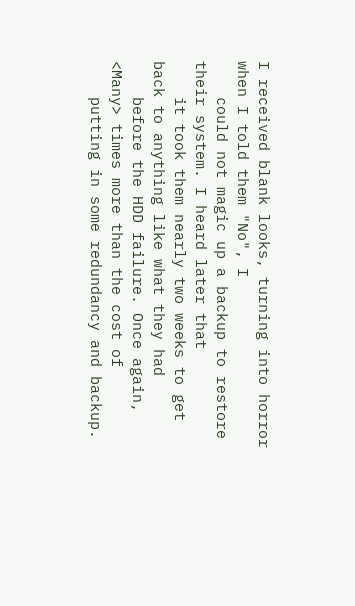I received blank looks, turning into horror when I told them "No", I
    could not magic up a backup to restore their system. I heard later that
    it took them nearly two weeks to get back to anything like what they had
    before the HDD failure. Once again, <Many> times more than the cost of
    putting in some redundancy and backup.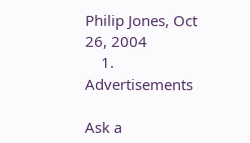Philip Jones, Oct 26, 2004
    1. Advertisements

Ask a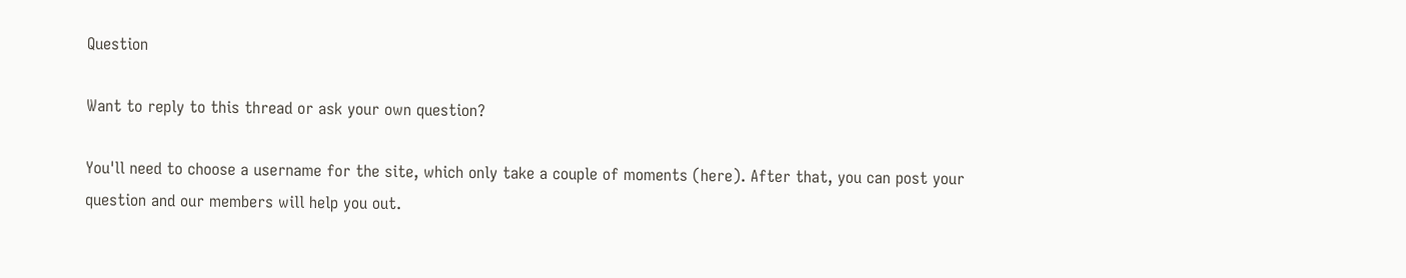Question

Want to reply to this thread or ask your own question?

You'll need to choose a username for the site, which only take a couple of moments (here). After that, you can post your question and our members will help you out.